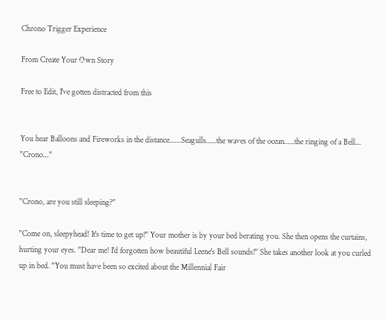Chrono Trigger Experience

From Create Your Own Story

Free to Edit, I've gotten distracted from this


You hear Balloons and Fireworks in the distance......Seagulls.....the waves of the ocean.....the ringing of a Bell... "Crono..."


"Crono, are you still sleeping?"

"Come on, sleepyhead! It's time to get up!" Your mother is by your bed berating you. She then opens the curtains, hurting your eyes. "Dear me! I'd forgotten how beautiful Leene's Bell sounds!" She takes another look at you curled up in bed. "You must have been so excited about the Millennial Fair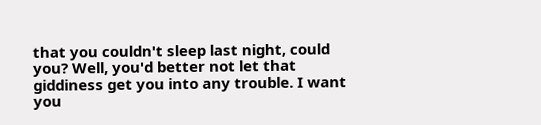that you couldn't sleep last night, could you? Well, you'd better not let that giddiness get you into any trouble. I want you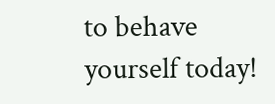to behave yourself today!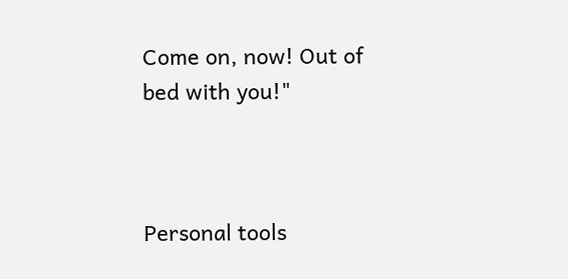Come on, now! Out of bed with you!"



Personal tools